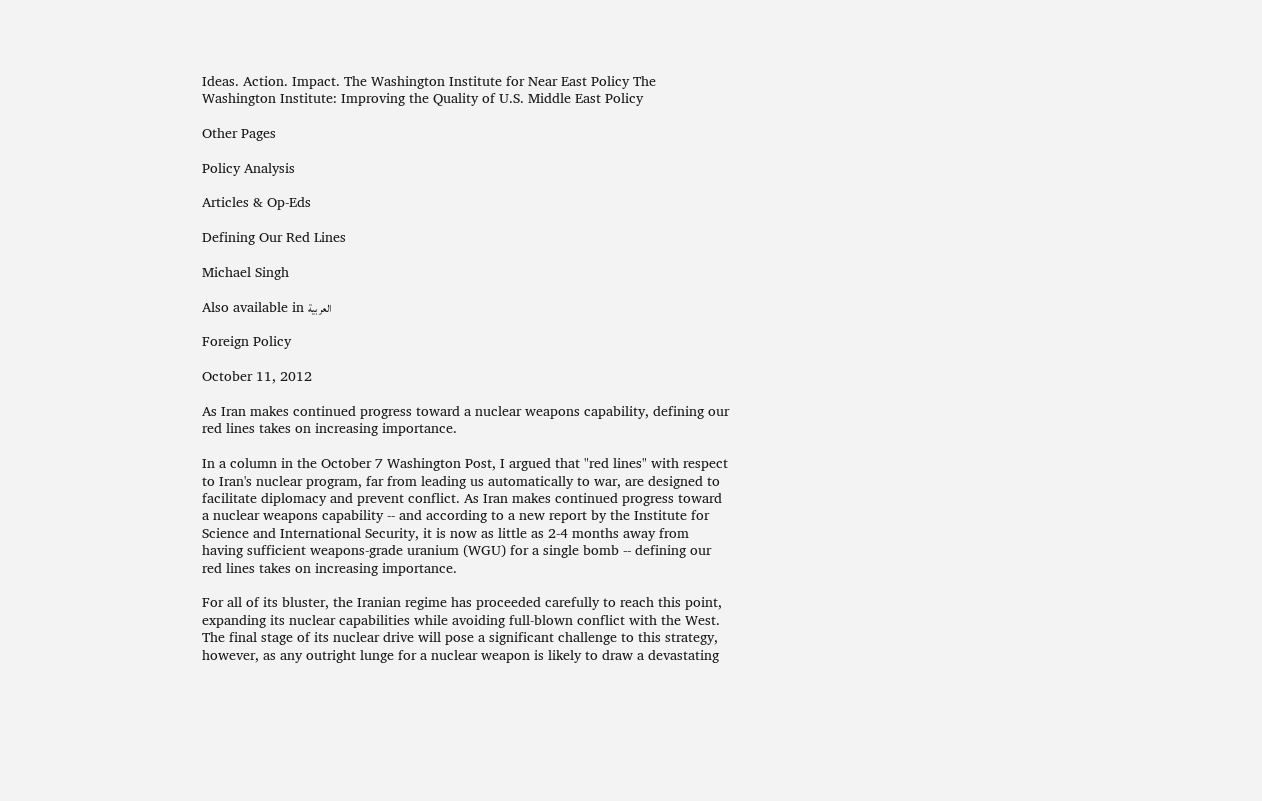Ideas. Action. Impact. The Washington Institute for Near East Policy The Washington Institute: Improving the Quality of U.S. Middle East Policy

Other Pages

Policy Analysis

Articles & Op-Eds

Defining Our Red Lines

Michael Singh

Also available in العربية

Foreign Policy

October 11, 2012

As Iran makes continued progress toward a nuclear weapons capability, defining our red lines takes on increasing importance.

In a column in the October 7 Washington Post, I argued that "red lines" with respect to Iran's nuclear program, far from leading us automatically to war, are designed to facilitate diplomacy and prevent conflict. As Iran makes continued progress toward a nuclear weapons capability -- and according to a new report by the Institute for Science and International Security, it is now as little as 2-4 months away from having sufficient weapons-grade uranium (WGU) for a single bomb -- defining our red lines takes on increasing importance.

For all of its bluster, the Iranian regime has proceeded carefully to reach this point, expanding its nuclear capabilities while avoiding full-blown conflict with the West. The final stage of its nuclear drive will pose a significant challenge to this strategy, however, as any outright lunge for a nuclear weapon is likely to draw a devastating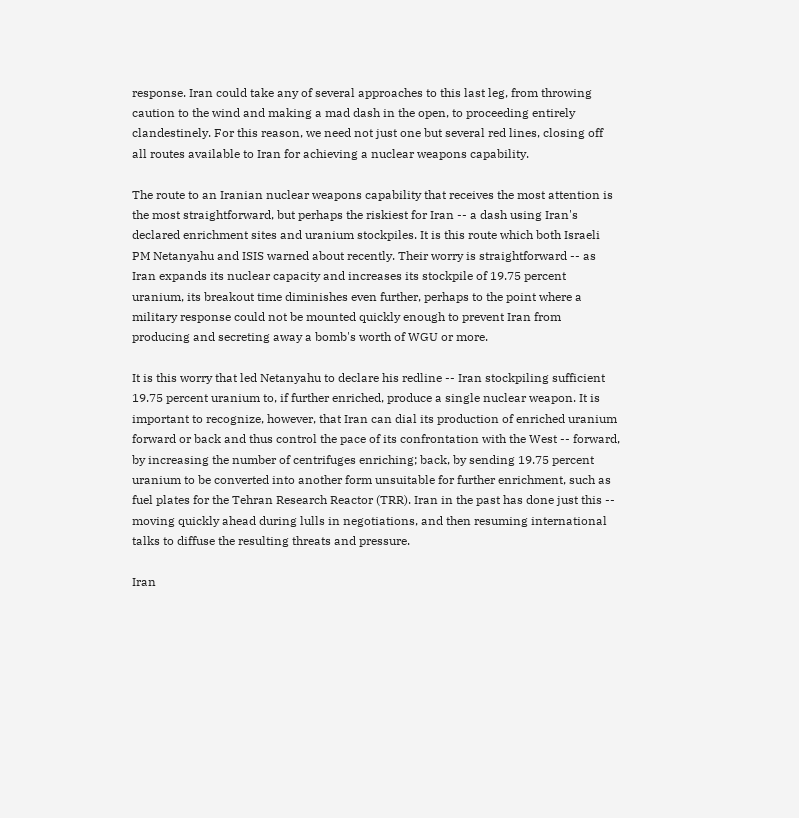response. Iran could take any of several approaches to this last leg, from throwing caution to the wind and making a mad dash in the open, to proceeding entirely clandestinely. For this reason, we need not just one but several red lines, closing off all routes available to Iran for achieving a nuclear weapons capability.

The route to an Iranian nuclear weapons capability that receives the most attention is the most straightforward, but perhaps the riskiest for Iran -- a dash using Iran's declared enrichment sites and uranium stockpiles. It is this route which both Israeli PM Netanyahu and ISIS warned about recently. Their worry is straightforward -- as Iran expands its nuclear capacity and increases its stockpile of 19.75 percent uranium, its breakout time diminishes even further, perhaps to the point where a military response could not be mounted quickly enough to prevent Iran from producing and secreting away a bomb's worth of WGU or more.

It is this worry that led Netanyahu to declare his redline -- Iran stockpiling sufficient 19.75 percent uranium to, if further enriched, produce a single nuclear weapon. It is important to recognize, however, that Iran can dial its production of enriched uranium forward or back and thus control the pace of its confrontation with the West -- forward, by increasing the number of centrifuges enriching; back, by sending 19.75 percent uranium to be converted into another form unsuitable for further enrichment, such as fuel plates for the Tehran Research Reactor (TRR). Iran in the past has done just this -- moving quickly ahead during lulls in negotiations, and then resuming international talks to diffuse the resulting threats and pressure.

Iran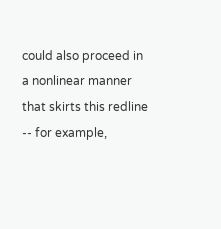could also proceed in a nonlinear manner that skirts this redline -- for example,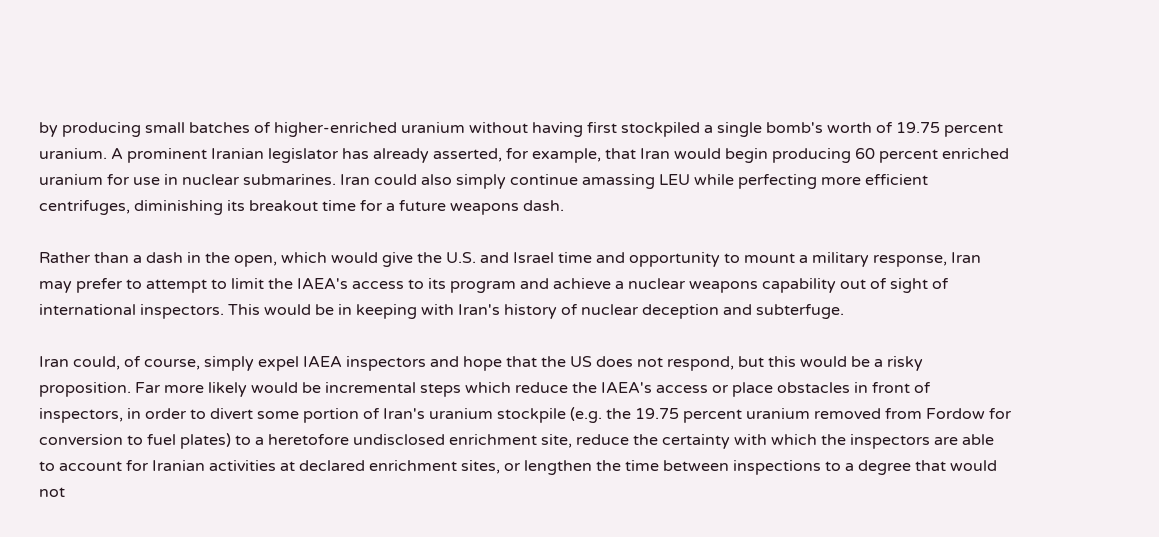by producing small batches of higher-enriched uranium without having first stockpiled a single bomb's worth of 19.75 percent uranium. A prominent Iranian legislator has already asserted, for example, that Iran would begin producing 60 percent enriched uranium for use in nuclear submarines. Iran could also simply continue amassing LEU while perfecting more efficient centrifuges, diminishing its breakout time for a future weapons dash.

Rather than a dash in the open, which would give the U.S. and Israel time and opportunity to mount a military response, Iran may prefer to attempt to limit the IAEA's access to its program and achieve a nuclear weapons capability out of sight of international inspectors. This would be in keeping with Iran's history of nuclear deception and subterfuge.

Iran could, of course, simply expel IAEA inspectors and hope that the US does not respond, but this would be a risky proposition. Far more likely would be incremental steps which reduce the IAEA's access or place obstacles in front of inspectors, in order to divert some portion of Iran's uranium stockpile (e.g. the 19.75 percent uranium removed from Fordow for conversion to fuel plates) to a heretofore undisclosed enrichment site, reduce the certainty with which the inspectors are able to account for Iranian activities at declared enrichment sites, or lengthen the time between inspections to a degree that would not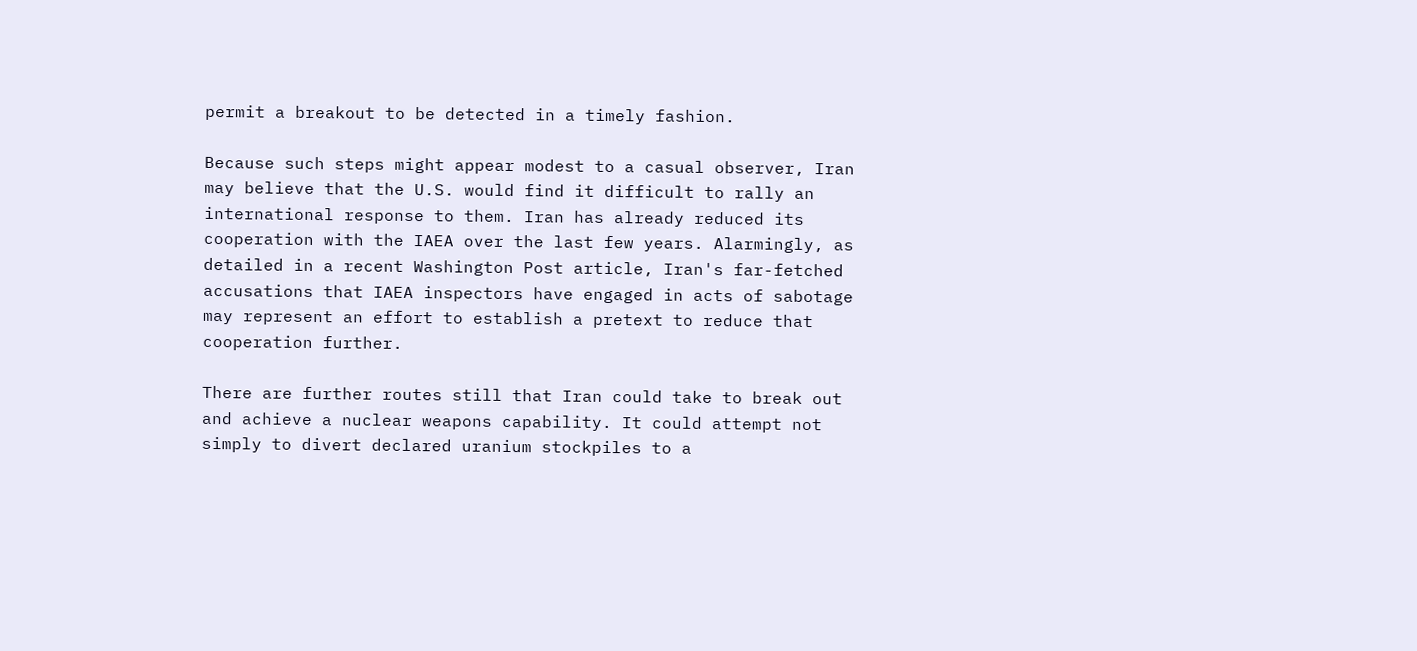permit a breakout to be detected in a timely fashion.

Because such steps might appear modest to a casual observer, Iran may believe that the U.S. would find it difficult to rally an international response to them. Iran has already reduced its cooperation with the IAEA over the last few years. Alarmingly, as detailed in a recent Washington Post article, Iran's far-fetched accusations that IAEA inspectors have engaged in acts of sabotage may represent an effort to establish a pretext to reduce that cooperation further.

There are further routes still that Iran could take to break out and achieve a nuclear weapons capability. It could attempt not simply to divert declared uranium stockpiles to a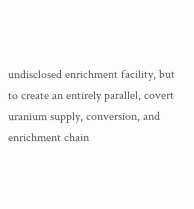undisclosed enrichment facility, but to create an entirely parallel, covert uranium supply, conversion, and enrichment chain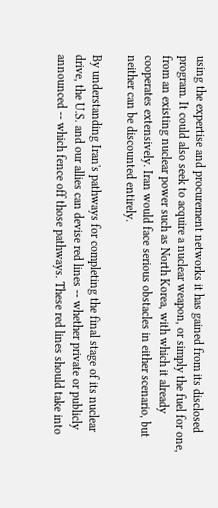using the expertise and procurement networks it has gained from its disclosed program. It could also seek to acquire a nuclear weapon, or simply the fuel for one, from an existing nuclear power such as North Korea, with which it already cooperates extensively. Iran would face serious obstacles in either scenario, but neither can be discounted entirely.

By understanding Iran's pathways for completing the final stage of its nuclear drive, the U.S. and our allies can devise red lines -- whether private or publicly announced -- which fence off those pathways. These red lines should take into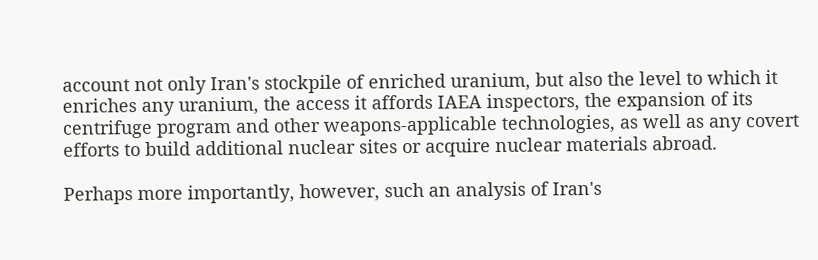account not only Iran's stockpile of enriched uranium, but also the level to which it enriches any uranium, the access it affords IAEA inspectors, the expansion of its centrifuge program and other weapons-applicable technologies, as well as any covert efforts to build additional nuclear sites or acquire nuclear materials abroad.

Perhaps more importantly, however, such an analysis of Iran's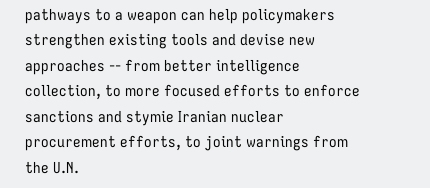pathways to a weapon can help policymakers strengthen existing tools and devise new approaches -- from better intelligence collection, to more focused efforts to enforce sanctions and stymie Iranian nuclear procurement efforts, to joint warnings from the U.N.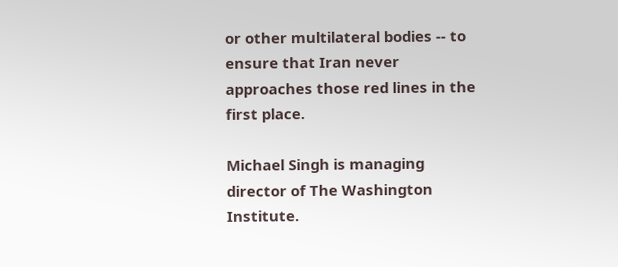or other multilateral bodies -- to ensure that Iran never approaches those red lines in the first place.

Michael Singh is managing director of The Washington Institute.